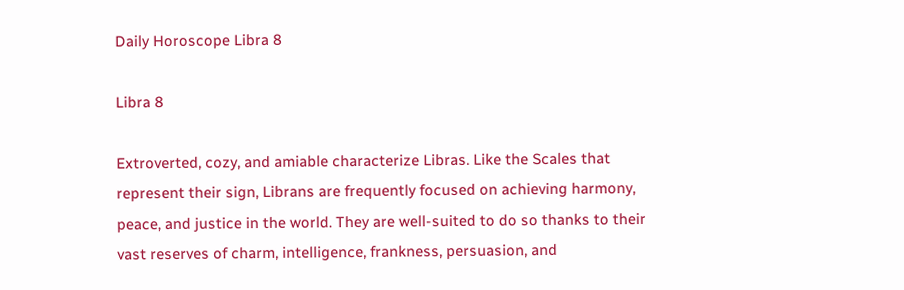Daily Horoscope Libra 8

Libra 8

Extroverted, cozy, and amiable characterize Libras. Like the Scales that represent their sign, Librans are frequently focused on achieving harmony, peace, and justice in the world. They are well-suited to do so thanks to their vast reserves of charm, intelligence, frankness, persuasion, and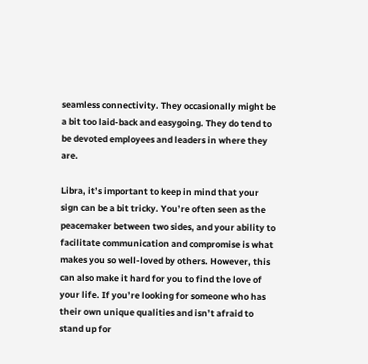seamless connectivity. They occasionally might be a bit too laid-back and easygoing. They do tend to be devoted employees and leaders in where they are.

Libra, it’s important to keep in mind that your sign can be a bit tricky. You’re often seen as the peacemaker between two sides, and your ability to facilitate communication and compromise is what makes you so well-loved by others. However, this can also make it hard for you to find the love of your life. If you’re looking for someone who has their own unique qualities and isn’t afraid to stand up for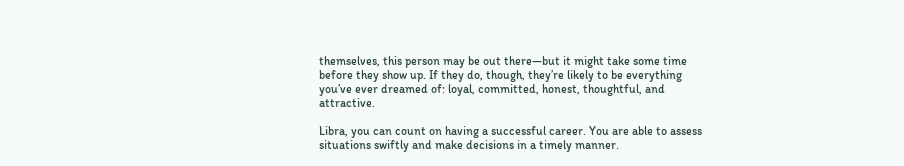themselves, this person may be out there—but it might take some time before they show up. If they do, though, they’re likely to be everything you’ve ever dreamed of: loyal, committed, honest, thoughtful, and attractive.

Libra, you can count on having a successful career. You are able to assess situations swiftly and make decisions in a timely manner.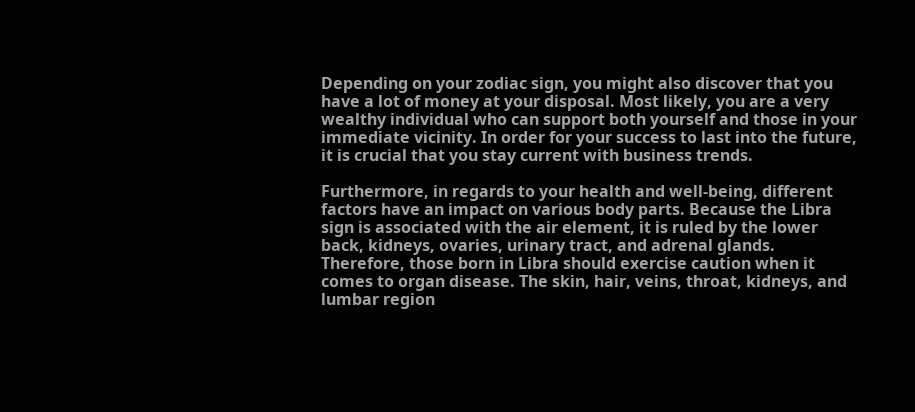Depending on your zodiac sign, you might also discover that you have a lot of money at your disposal. Most likely, you are a very wealthy individual who can support both yourself and those in your immediate vicinity. In order for your success to last into the future, it is crucial that you stay current with business trends.

Furthermore, in regards to your health and well-being, different factors have an impact on various body parts. Because the Libra sign is associated with the air element, it is ruled by the lower back, kidneys, ovaries, urinary tract, and adrenal glands. Therefore, those born in Libra should exercise caution when it comes to organ disease. The skin, hair, veins, throat, kidneys, and lumbar region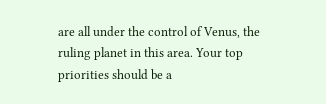are all under the control of Venus, the ruling planet in this area. Your top priorities should be a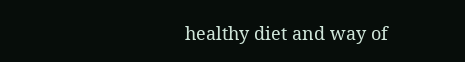healthy diet and way of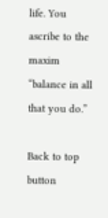life. You ascribe to the maxim “balance in all that you do.”

Back to top button